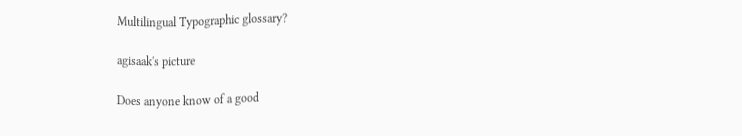Multilingual Typographic glossary?

agisaak's picture

Does anyone know of a good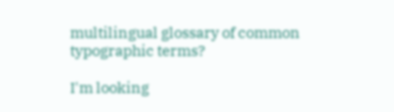multilingual glossary of common typographic terms?

I'm looking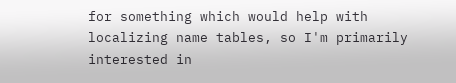for something which would help with localizing name tables, so I'm primarily interested in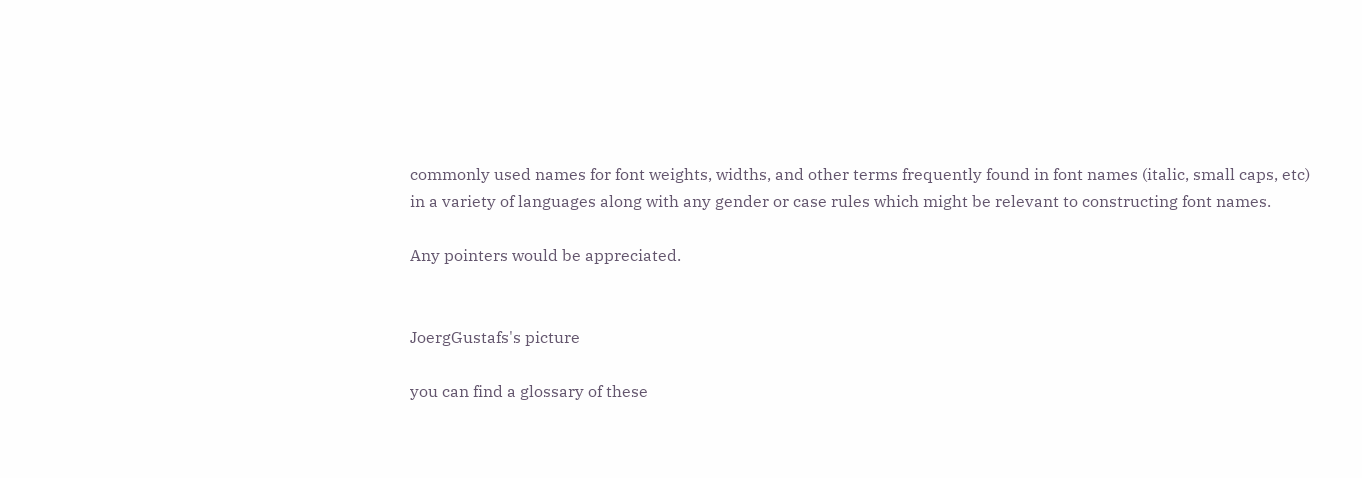commonly used names for font weights, widths, and other terms frequently found in font names (italic, small caps, etc) in a variety of languages along with any gender or case rules which might be relevant to constructing font names.

Any pointers would be appreciated.


JoergGustafs's picture

you can find a glossary of these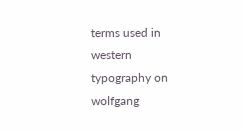terms used in western typography on wolfgang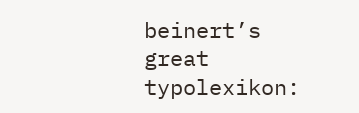beinert’s great typolexikon: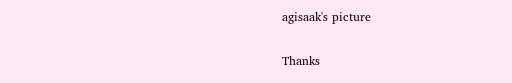agisaak's picture

Thanks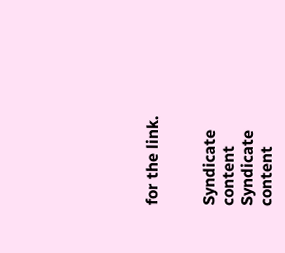for the link.


Syndicate content Syndicate content